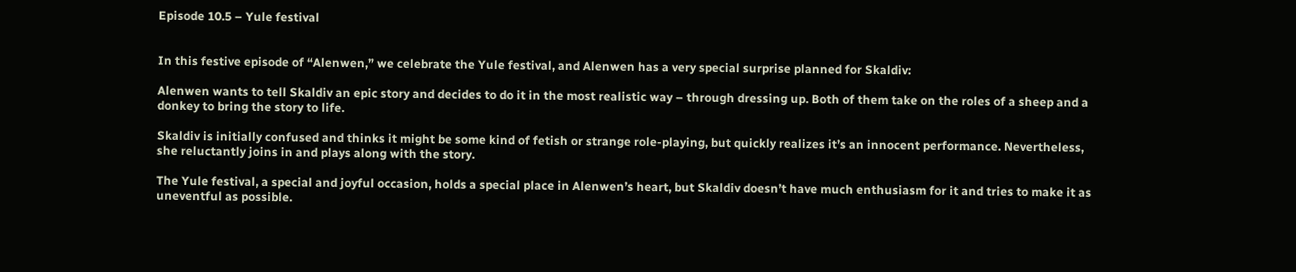Episode 10.5 – Yule festival


In this festive episode of “Alenwen,” we celebrate the Yule festival, and Alenwen has a very special surprise planned for Skaldiv:

Alenwen wants to tell Skaldiv an epic story and decides to do it in the most realistic way – through dressing up. Both of them take on the roles of a sheep and a donkey to bring the story to life.

Skaldiv is initially confused and thinks it might be some kind of fetish or strange role-playing, but quickly realizes it’s an innocent performance. Nevertheless, she reluctantly joins in and plays along with the story.

The Yule festival, a special and joyful occasion, holds a special place in Alenwen’s heart, but Skaldiv doesn’t have much enthusiasm for it and tries to make it as uneventful as possible.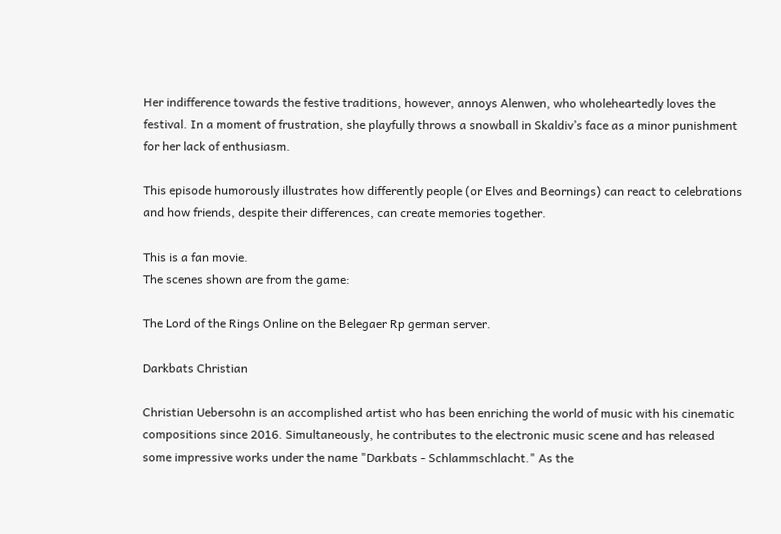Her indifference towards the festive traditions, however, annoys Alenwen, who wholeheartedly loves the festival. In a moment of frustration, she playfully throws a snowball in Skaldiv’s face as a minor punishment for her lack of enthusiasm.

This episode humorously illustrates how differently people (or Elves and Beornings) can react to celebrations and how friends, despite their differences, can create memories together.

This is a fan movie.
The scenes shown are from the game:

The Lord of the Rings Online on the Belegaer Rp german server.

Darkbats Christian

Christian Uebersohn is an accomplished artist who has been enriching the world of music with his cinematic compositions since 2016. Simultaneously, he contributes to the electronic music scene and has released some impressive works under the name "Darkbats - Schlammschlacht." As the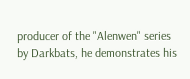producer of the "Alenwen" series by Darkbats, he demonstrates his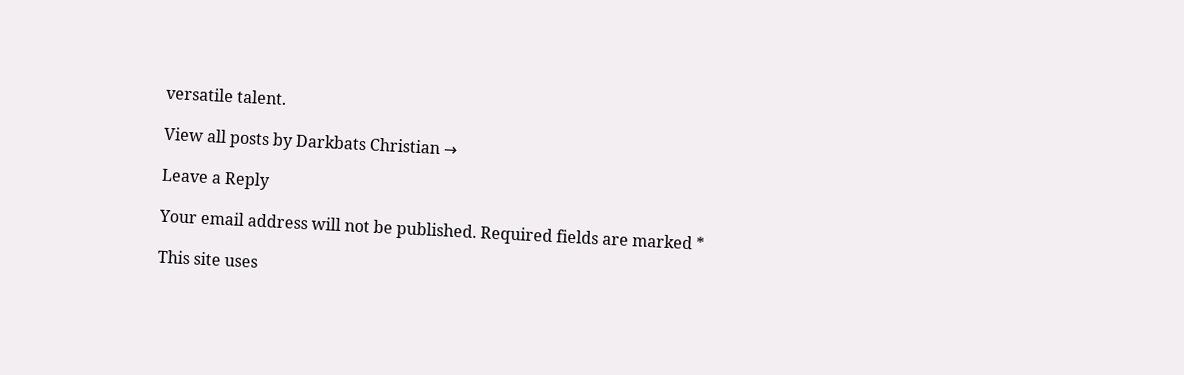versatile talent.

View all posts by Darkbats Christian →

Leave a Reply

Your email address will not be published. Required fields are marked *

This site uses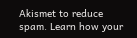Akismet to reduce spam. Learn how your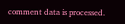comment data is processed.